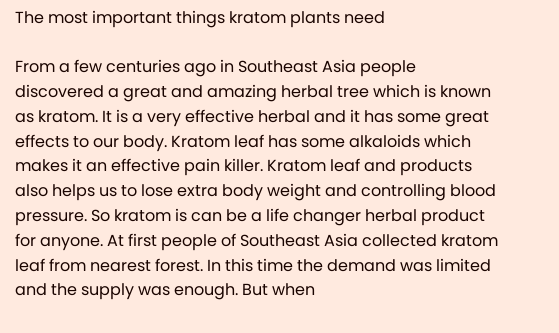The most important things kratom plants need

From a few centuries ago in Southeast Asia people discovered a great and amazing herbal tree which is known as kratom. It is a very effective herbal and it has some great effects to our body. Kratom leaf has some alkaloids which makes it an effective pain killer. Kratom leaf and products also helps us to lose extra body weight and controlling blood pressure. So kratom is can be a life changer herbal product for anyone. At first people of Southeast Asia collected kratom leaf from nearest forest. In this time the demand was limited and the supply was enough. But when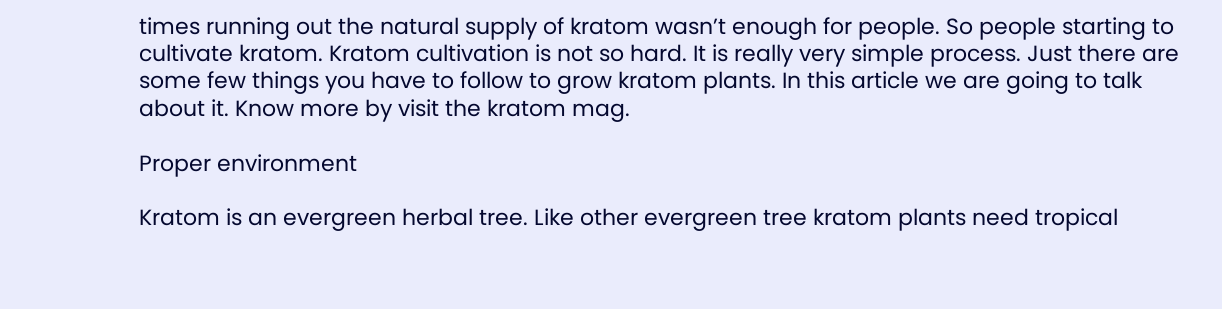times running out the natural supply of kratom wasn’t enough for people. So people starting to cultivate kratom. Kratom cultivation is not so hard. It is really very simple process. Just there are some few things you have to follow to grow kratom plants. In this article we are going to talk about it. Know more by visit the kratom mag.

Proper environment

Kratom is an evergreen herbal tree. Like other evergreen tree kratom plants need tropical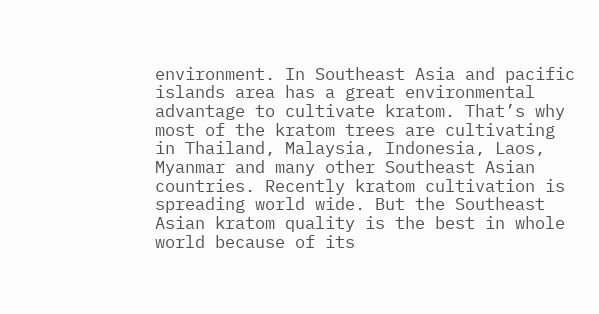environment. In Southeast Asia and pacific islands area has a great environmental advantage to cultivate kratom. That’s why most of the kratom trees are cultivating in Thailand, Malaysia, Indonesia, Laos, Myanmar and many other Southeast Asian countries. Recently kratom cultivation is spreading world wide. But the Southeast Asian kratom quality is the best in whole world because of its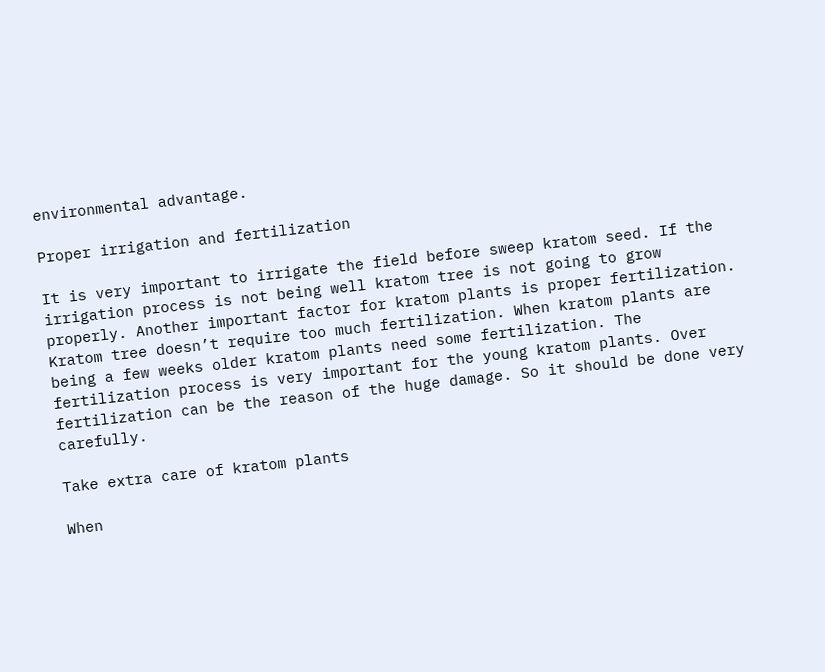environmental advantage.

Proper irrigation and fertilization

It is very important to irrigate the field before sweep kratom seed. If the irrigation process is not being well kratom tree is not going to grow properly. Another important factor for kratom plants is proper fertilization. Kratom tree doesn’t require too much fertilization. When kratom plants are being a few weeks older kratom plants need some fertilization. The fertilization process is very important for the young kratom plants. Over fertilization can be the reason of the huge damage. So it should be done very carefully.

Take extra care of kratom plants

When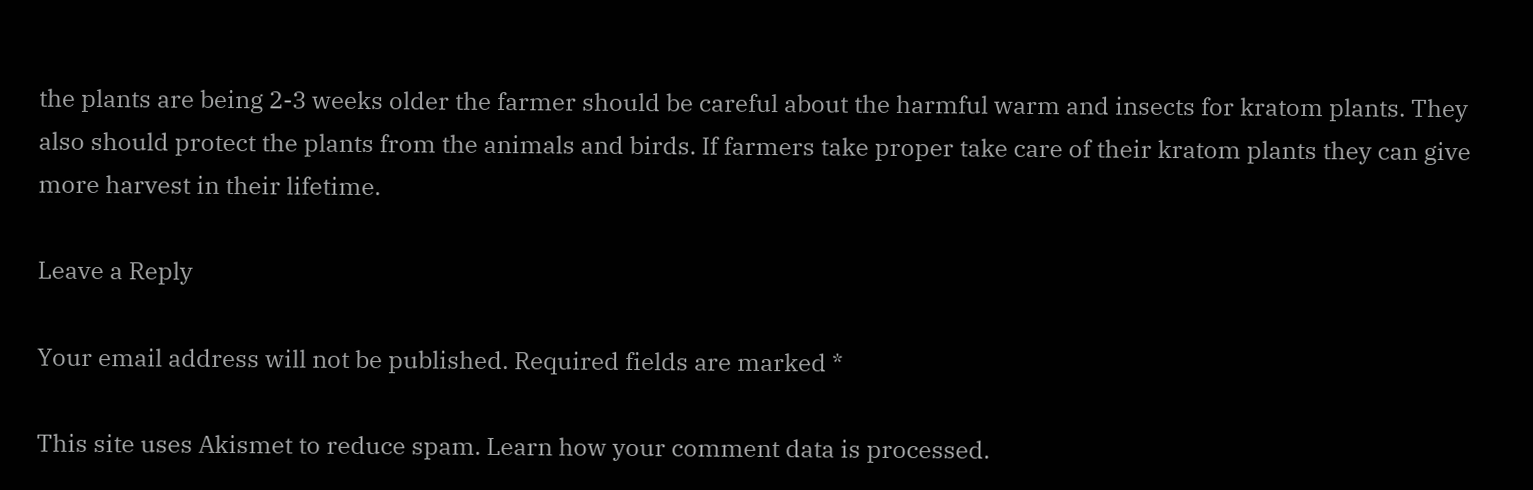the plants are being 2-3 weeks older the farmer should be careful about the harmful warm and insects for kratom plants. They also should protect the plants from the animals and birds. If farmers take proper take care of their kratom plants they can give more harvest in their lifetime.

Leave a Reply

Your email address will not be published. Required fields are marked *

This site uses Akismet to reduce spam. Learn how your comment data is processed.